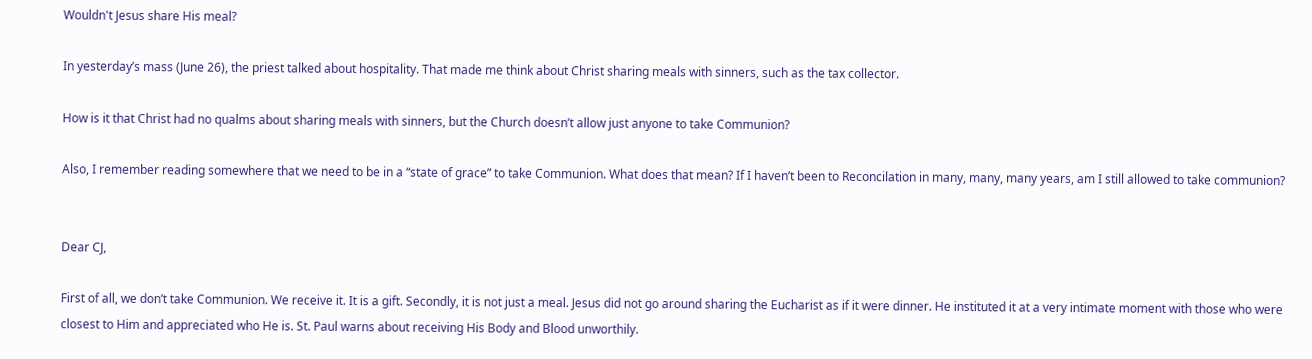Wouldn't Jesus share His meal?

In yesterday’s mass (June 26), the priest talked about hospitality. That made me think about Christ sharing meals with sinners, such as the tax collector.

How is it that Christ had no qualms about sharing meals with sinners, but the Church doesn’t allow just anyone to take Communion?

Also, I remember reading somewhere that we need to be in a “state of grace” to take Communion. What does that mean? If I haven’t been to Reconcilation in many, many, many years, am I still allowed to take communion?


Dear CJ,

First of all, we don’t take Communion. We receive it. It is a gift. Secondly, it is not just a meal. Jesus did not go around sharing the Eucharist as if it were dinner. He instituted it at a very intimate moment with those who were closest to Him and appreciated who He is. St. Paul warns about receiving His Body and Blood unworthily.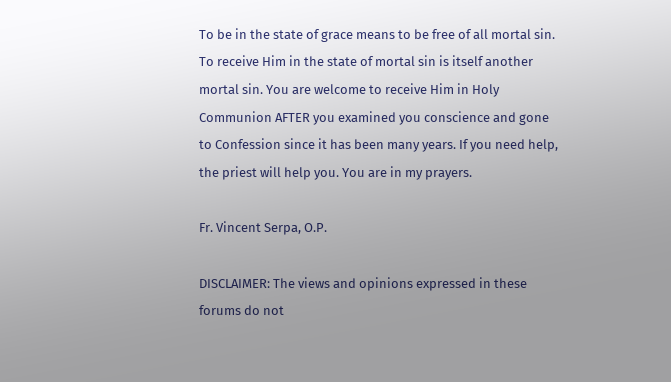To be in the state of grace means to be free of all mortal sin. To receive Him in the state of mortal sin is itself another mortal sin. You are welcome to receive Him in Holy Communion AFTER you examined you conscience and gone to Confession since it has been many years. If you need help, the priest will help you. You are in my prayers.

Fr. Vincent Serpa, O.P.

DISCLAIMER: The views and opinions expressed in these forums do not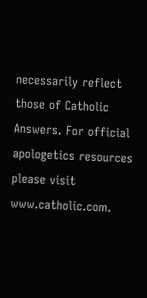necessarily reflect those of Catholic Answers. For official apologetics resources please visit www.catholic.com.